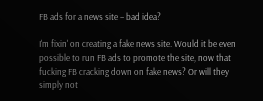FB ads for a news site – bad idea?

I'm fixin' on creating a fake news site. Would it be even possible to run FB ads to promote the site, now that fucking FB cracking down on fake news? Or will they simply not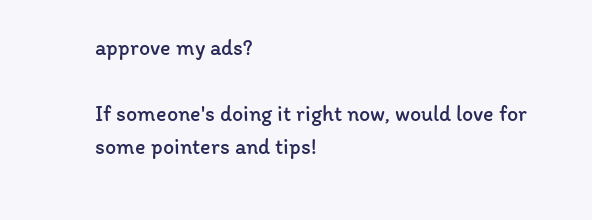approve my ads?

If someone's doing it right now, would love for some pointers and tips!